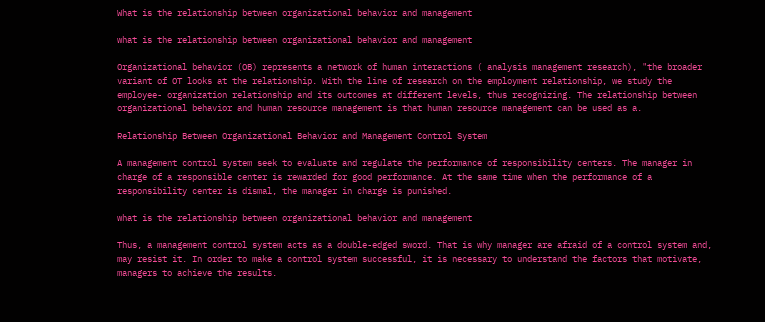What is the relationship between organizational behavior and management

what is the relationship between organizational behavior and management

Organizational behavior (OB) represents a network of human interactions ( analysis management research), "the broader variant of OT looks at the relationship. With the line of research on the employment relationship, we study the employee- organization relationship and its outcomes at different levels, thus recognizing. The relationship between organizational behavior and human resource management is that human resource management can be used as a.

Relationship Between Organizational Behavior and Management Control System

A management control system seek to evaluate and regulate the performance of responsibility centers. The manager in charge of a responsible center is rewarded for good performance. At the same time when the performance of a responsibility center is dismal, the manager in charge is punished.

what is the relationship between organizational behavior and management

Thus, a management control system acts as a double-edged sword. That is why manager are afraid of a control system and, may resist it. In order to make a control system successful, it is necessary to understand the factors that motivate, managers to achieve the results.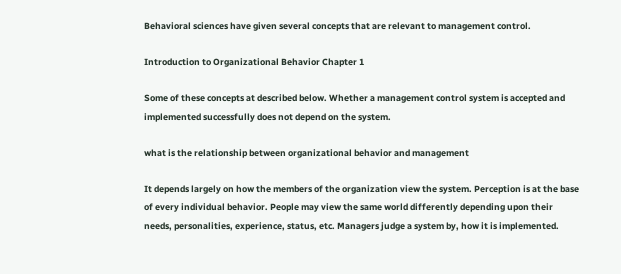Behavioral sciences have given several concepts that are relevant to management control.

Introduction to Organizational Behavior Chapter 1

Some of these concepts at described below. Whether a management control system is accepted and implemented successfully does not depend on the system.

what is the relationship between organizational behavior and management

It depends largely on how the members of the organization view the system. Perception is at the base of every individual behavior. People may view the same world differently depending upon their needs, personalities, experience, status, etc. Managers judge a system by, how it is implemented.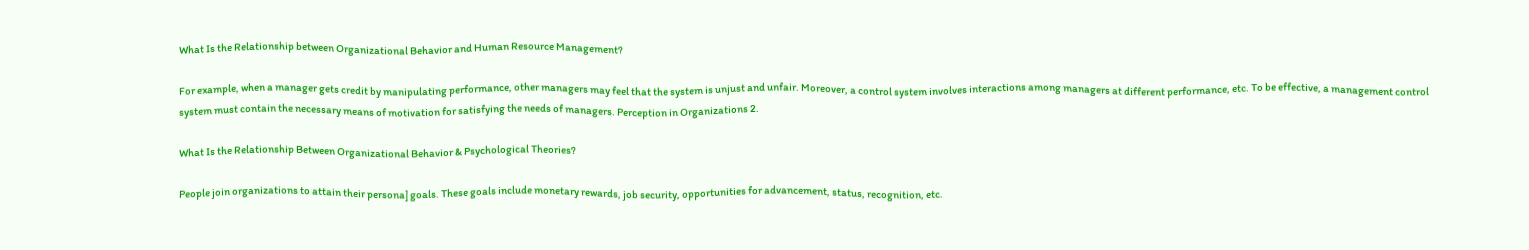What Is the Relationship between Organizational Behavior and Human Resource Management?

For example, when a manager gets credit by manipulating performance, other managers may feel that the system is unjust and unfair. Moreover, a control system involves interactions among managers at different performance, etc. To be effective, a management control system must contain the necessary means of motivation for satisfying the needs of managers. Perception in Organizations 2.

What Is the Relationship Between Organizational Behavior & Psychological Theories?

People join organizations to attain their persona] goals. These goals include monetary rewards, job security, opportunities for advancement, status, recognition, etc.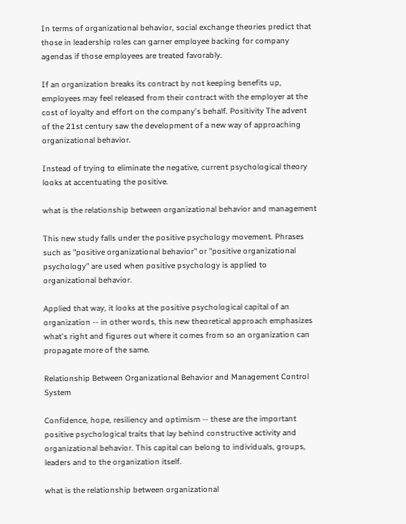In terms of organizational behavior, social exchange theories predict that those in leadership roles can garner employee backing for company agendas if those employees are treated favorably.

If an organization breaks its contract by not keeping benefits up, employees may feel released from their contract with the employer at the cost of loyalty and effort on the company's behalf. Positivity The advent of the 21st century saw the development of a new way of approaching organizational behavior.

Instead of trying to eliminate the negative, current psychological theory looks at accentuating the positive.

what is the relationship between organizational behavior and management

This new study falls under the positive psychology movement. Phrases such as "positive organizational behavior" or "positive organizational psychology" are used when positive psychology is applied to organizational behavior.

Applied that way, it looks at the positive psychological capital of an organization -- in other words, this new theoretical approach emphasizes what's right and figures out where it comes from so an organization can propagate more of the same.

Relationship Between Organizational Behavior and Management Control System

Confidence, hope, resiliency and optimism -- these are the important positive psychological traits that lay behind constructive activity and organizational behavior. This capital can belong to individuals, groups, leaders and to the organization itself.

what is the relationship between organizational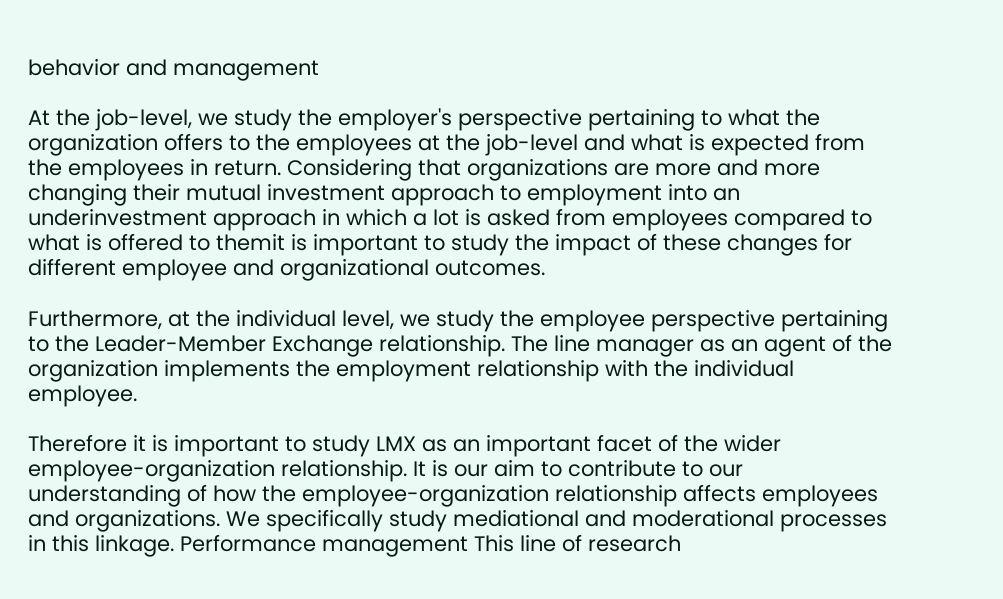behavior and management

At the job-level, we study the employer's perspective pertaining to what the organization offers to the employees at the job-level and what is expected from the employees in return. Considering that organizations are more and more changing their mutual investment approach to employment into an underinvestment approach in which a lot is asked from employees compared to what is offered to themit is important to study the impact of these changes for different employee and organizational outcomes.

Furthermore, at the individual level, we study the employee perspective pertaining to the Leader-Member Exchange relationship. The line manager as an agent of the organization implements the employment relationship with the individual employee.

Therefore it is important to study LMX as an important facet of the wider employee-organization relationship. It is our aim to contribute to our understanding of how the employee-organization relationship affects employees and organizations. We specifically study mediational and moderational processes in this linkage. Performance management This line of research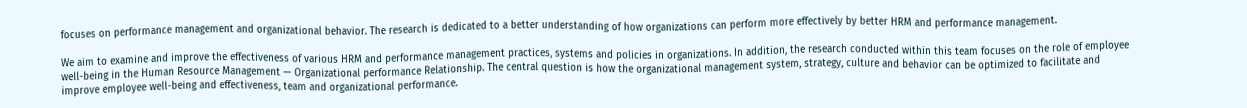focuses on performance management and organizational behavior. The research is dedicated to a better understanding of how organizations can perform more effectively by better HRM and performance management.

We aim to examine and improve the effectiveness of various HRM and performance management practices, systems and policies in organizations. In addition, the research conducted within this team focuses on the role of employee well-being in the Human Resource Management — Organizational performance Relationship. The central question is how the organizational management system, strategy, culture and behavior can be optimized to facilitate and improve employee well-being and effectiveness, team and organizational performance.